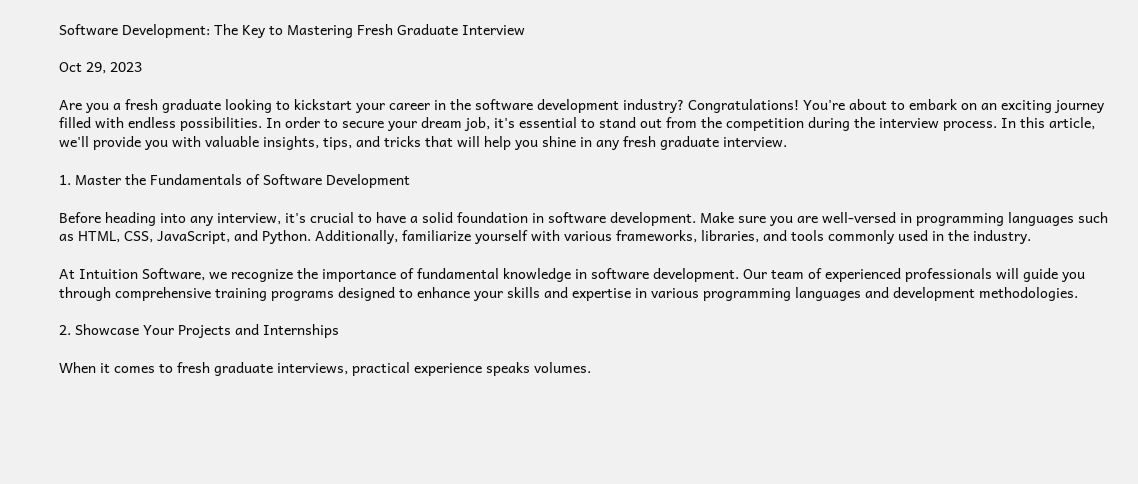Software Development: The Key to Mastering Fresh Graduate Interview

Oct 29, 2023

Are you a fresh graduate looking to kickstart your career in the software development industry? Congratulations! You're about to embark on an exciting journey filled with endless possibilities. In order to secure your dream job, it's essential to stand out from the competition during the interview process. In this article, we'll provide you with valuable insights, tips, and tricks that will help you shine in any fresh graduate interview.

1. Master the Fundamentals of Software Development

Before heading into any interview, it's crucial to have a solid foundation in software development. Make sure you are well-versed in programming languages such as HTML, CSS, JavaScript, and Python. Additionally, familiarize yourself with various frameworks, libraries, and tools commonly used in the industry.

At Intuition Software, we recognize the importance of fundamental knowledge in software development. Our team of experienced professionals will guide you through comprehensive training programs designed to enhance your skills and expertise in various programming languages and development methodologies.

2. Showcase Your Projects and Internships

When it comes to fresh graduate interviews, practical experience speaks volumes.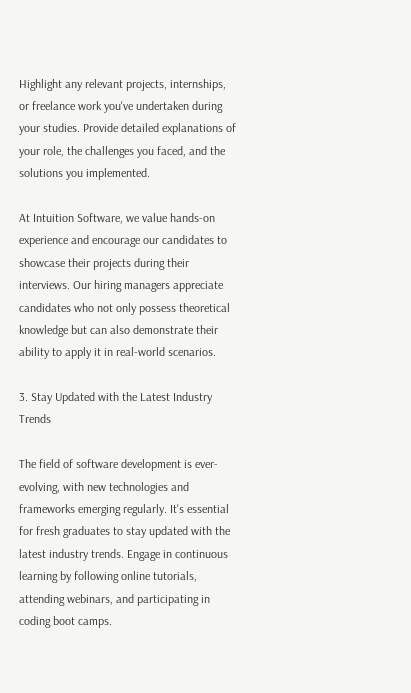Highlight any relevant projects, internships, or freelance work you've undertaken during your studies. Provide detailed explanations of your role, the challenges you faced, and the solutions you implemented.

At Intuition Software, we value hands-on experience and encourage our candidates to showcase their projects during their interviews. Our hiring managers appreciate candidates who not only possess theoretical knowledge but can also demonstrate their ability to apply it in real-world scenarios.

3. Stay Updated with the Latest Industry Trends

The field of software development is ever-evolving, with new technologies and frameworks emerging regularly. It's essential for fresh graduates to stay updated with the latest industry trends. Engage in continuous learning by following online tutorials, attending webinars, and participating in coding boot camps.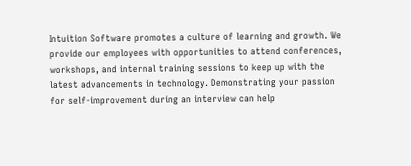Intuition Software promotes a culture of learning and growth. We provide our employees with opportunities to attend conferences, workshops, and internal training sessions to keep up with the latest advancements in technology. Demonstrating your passion for self-improvement during an interview can help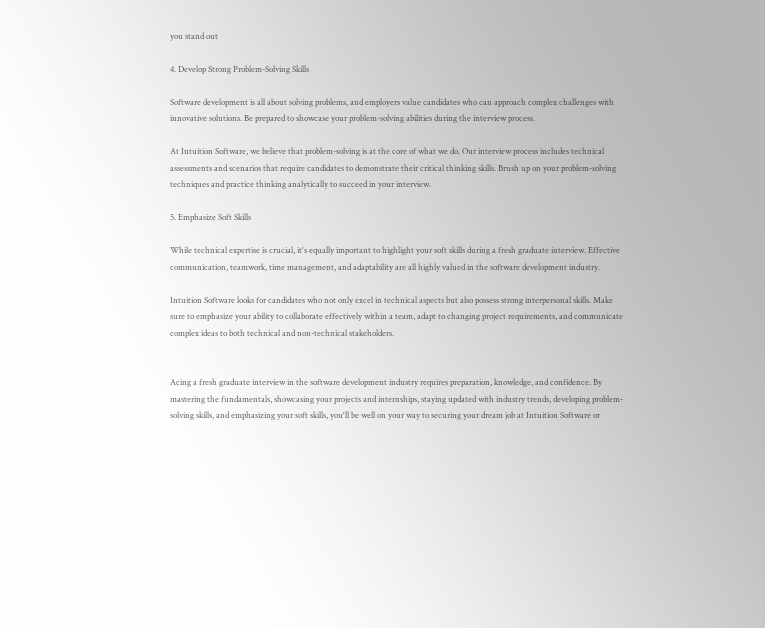you stand out

4. Develop Strong Problem-Solving Skills

Software development is all about solving problems, and employers value candidates who can approach complex challenges with innovative solutions. Be prepared to showcase your problem-solving abilities during the interview process.

At Intuition Software, we believe that problem-solving is at the core of what we do. Our interview process includes technical assessments and scenarios that require candidates to demonstrate their critical thinking skills. Brush up on your problem-solving techniques and practice thinking analytically to succeed in your interview.

5. Emphasize Soft Skills

While technical expertise is crucial, it's equally important to highlight your soft skills during a fresh graduate interview. Effective communication, teamwork, time management, and adaptability are all highly valued in the software development industry.

Intuition Software looks for candidates who not only excel in technical aspects but also possess strong interpersonal skills. Make sure to emphasize your ability to collaborate effectively within a team, adapt to changing project requirements, and communicate complex ideas to both technical and non-technical stakeholders.


Acing a fresh graduate interview in the software development industry requires preparation, knowledge, and confidence. By mastering the fundamentals, showcasing your projects and internships, staying updated with industry trends, developing problem-solving skills, and emphasizing your soft skills, you'll be well on your way to securing your dream job at Intuition Software or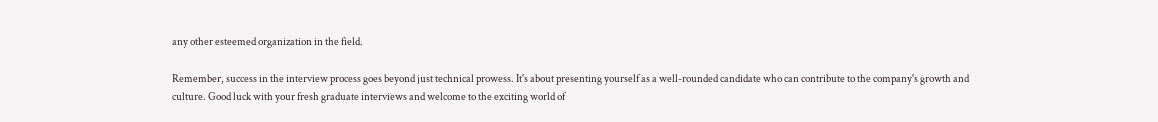any other esteemed organization in the field.

Remember, success in the interview process goes beyond just technical prowess. It's about presenting yourself as a well-rounded candidate who can contribute to the company's growth and culture. Good luck with your fresh graduate interviews and welcome to the exciting world of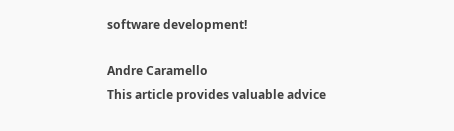software development!

Andre Caramello
This article provides valuable advice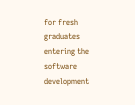for fresh graduates entering the software development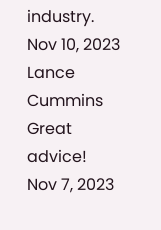industry.
Nov 10, 2023
Lance Cummins
Great advice!
Nov 7, 2023